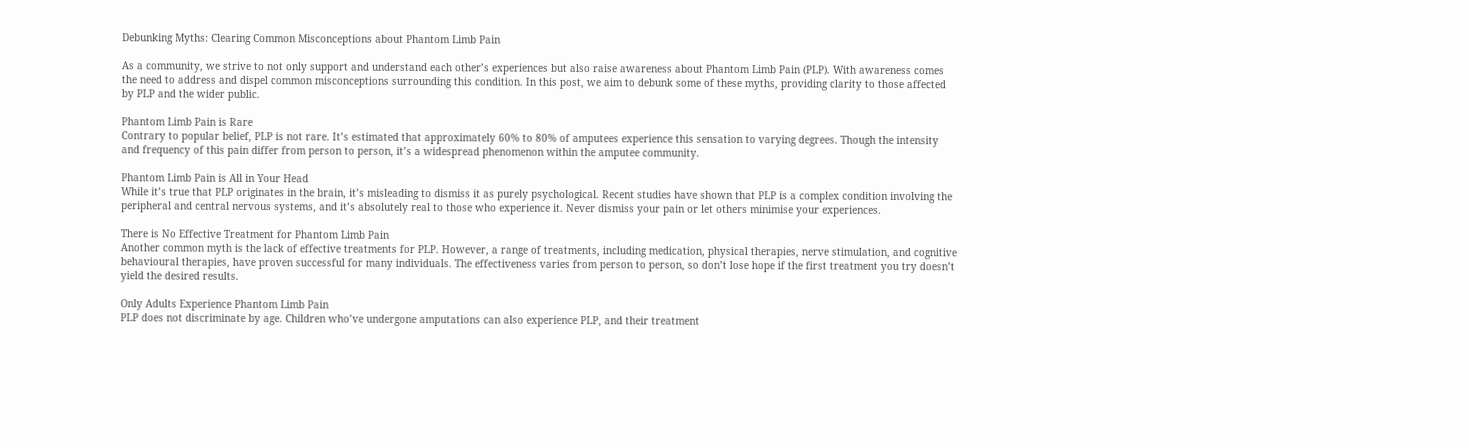Debunking Myths: Clearing Common Misconceptions about Phantom Limb Pain

As a community, we strive to not only support and understand each other’s experiences but also raise awareness about Phantom Limb Pain (PLP). With awareness comes the need to address and dispel common misconceptions surrounding this condition. In this post, we aim to debunk some of these myths, providing clarity to those affected by PLP and the wider public.

Phantom Limb Pain is Rare
Contrary to popular belief, PLP is not rare. It’s estimated that approximately 60% to 80% of amputees experience this sensation to varying degrees. Though the intensity and frequency of this pain differ from person to person, it’s a widespread phenomenon within the amputee community.

Phantom Limb Pain is All in Your Head
While it’s true that PLP originates in the brain, it’s misleading to dismiss it as purely psychological. Recent studies have shown that PLP is a complex condition involving the peripheral and central nervous systems, and it’s absolutely real to those who experience it. Never dismiss your pain or let others minimise your experiences.

There is No Effective Treatment for Phantom Limb Pain
Another common myth is the lack of effective treatments for PLP. However, a range of treatments, including medication, physical therapies, nerve stimulation, and cognitive behavioural therapies, have proven successful for many individuals. The effectiveness varies from person to person, so don’t lose hope if the first treatment you try doesn’t yield the desired results.

Only Adults Experience Phantom Limb Pain
PLP does not discriminate by age. Children who’ve undergone amputations can also experience PLP, and their treatment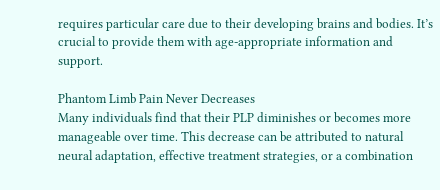requires particular care due to their developing brains and bodies. It’s crucial to provide them with age-appropriate information and support.

Phantom Limb Pain Never Decreases
Many individuals find that their PLP diminishes or becomes more manageable over time. This decrease can be attributed to natural neural adaptation, effective treatment strategies, or a combination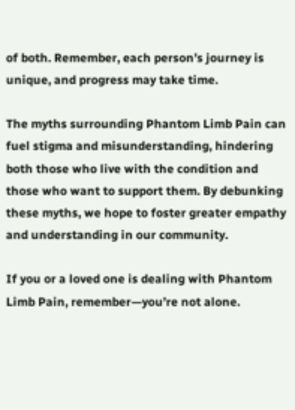of both. Remember, each person’s journey is unique, and progress may take time.

The myths surrounding Phantom Limb Pain can fuel stigma and misunderstanding, hindering both those who live with the condition and those who want to support them. By debunking these myths, we hope to foster greater empathy and understanding in our community.

If you or a loved one is dealing with Phantom Limb Pain, remember—you’re not alone.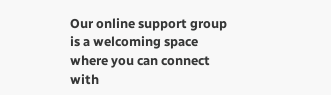Our online support group is a welcoming space where you can connect with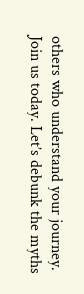others who understand your journey. Join us today. Let’s debunk the myths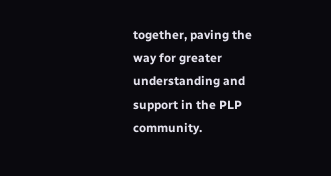together, paving the way for greater understanding and support in the PLP community.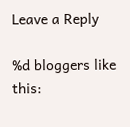Leave a Reply

%d bloggers like this: